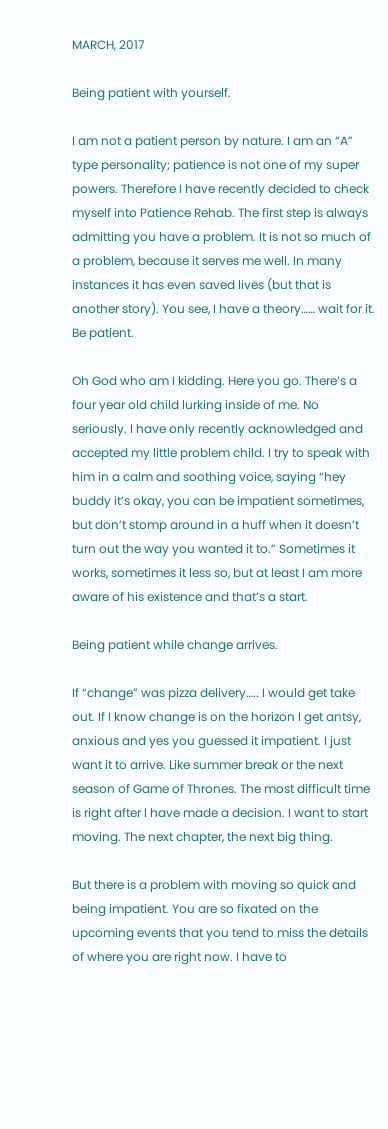MARCH, 2017

Being patient with yourself.

I am not a patient person by nature. I am an “A” type personality; patience is not one of my super powers. Therefore I have recently decided to check myself into Patience Rehab. The first step is always admitting you have a problem. It is not so much of a problem, because it serves me well. In many instances it has even saved lives (but that is another story). You see, I have a theory…… wait for it. Be patient.

Oh God who am I kidding. Here you go. There’s a four year old child lurking inside of me. No seriously. I have only recently acknowledged and accepted my little problem child. I try to speak with him in a calm and soothing voice, saying “hey buddy it’s okay, you can be impatient sometimes, but don’t stomp around in a huff when it doesn’t turn out the way you wanted it to.” Sometimes it works, sometimes it less so, but at least I am more aware of his existence and that’s a start.

Being patient while change arrives.

If “change” was pizza delivery….. I would get take out. If I know change is on the horizon I get antsy, anxious and yes you guessed it impatient. I just want it to arrive. Like summer break or the next season of Game of Thrones. The most difficult time is right after I have made a decision. I want to start moving. The next chapter, the next big thing.

But there is a problem with moving so quick and being impatient. You are so fixated on the upcoming events that you tend to miss the details of where you are right now. I have to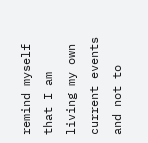remind myself that I am living my own current events and not to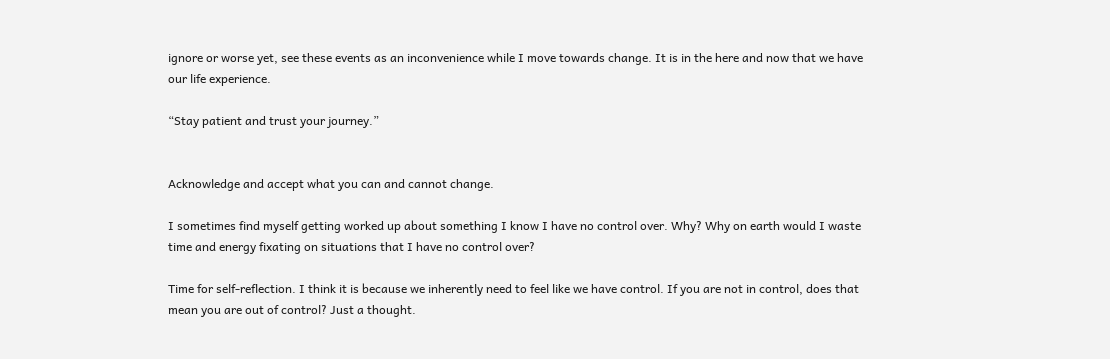ignore or worse yet, see these events as an inconvenience while I move towards change. It is in the here and now that we have our life experience.

“Stay patient and trust your journey.”


Acknowledge and accept what you can and cannot change.

I sometimes find myself getting worked up about something I know I have no control over. Why? Why on earth would I waste time and energy fixating on situations that I have no control over?

Time for self-reflection. I think it is because we inherently need to feel like we have control. If you are not in control, does that mean you are out of control? Just a thought.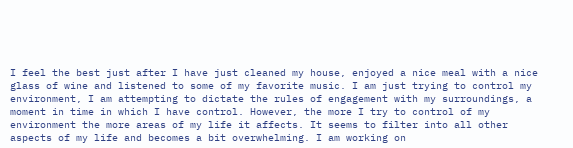I feel the best just after I have just cleaned my house, enjoyed a nice meal with a nice glass of wine and listened to some of my favorite music. I am just trying to control my environment, I am attempting to dictate the rules of engagement with my surroundings, a moment in time in which I have control. However, the more I try to control of my environment the more areas of my life it affects. It seems to filter into all other aspects of my life and becomes a bit overwhelming. I am working on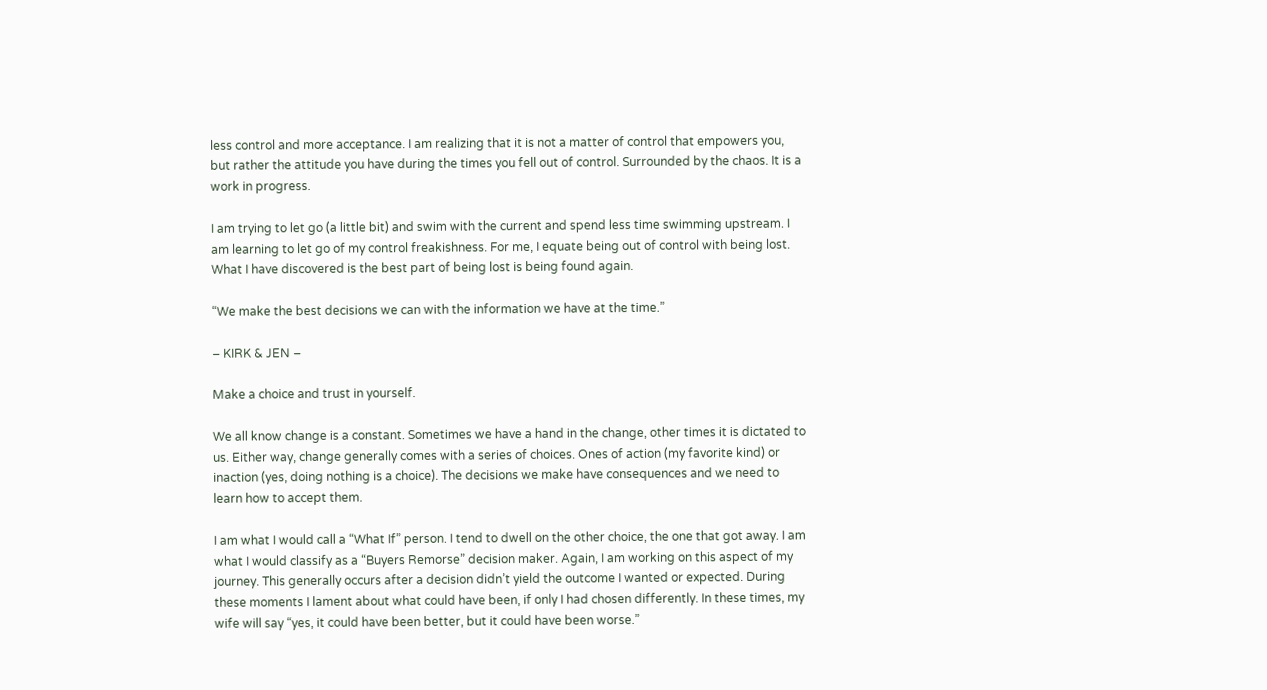less control and more acceptance. I am realizing that it is not a matter of control that empowers you, but rather the attitude you have during the times you fell out of control. Surrounded by the chaos. It is a work in progress.

I am trying to let go (a little bit) and swim with the current and spend less time swimming upstream. I am learning to let go of my control freakishness. For me, I equate being out of control with being lost. What I have discovered is the best part of being lost is being found again.

“We make the best decisions we can with the information we have at the time.”

– KIRK & JEN –

Make a choice and trust in yourself.

We all know change is a constant. Sometimes we have a hand in the change, other times it is dictated to us. Either way, change generally comes with a series of choices. Ones of action (my favorite kind) or inaction (yes, doing nothing is a choice). The decisions we make have consequences and we need to learn how to accept them.

I am what I would call a “What If” person. I tend to dwell on the other choice, the one that got away. I am what I would classify as a “Buyers Remorse” decision maker. Again, I am working on this aspect of my journey. This generally occurs after a decision didn’t yield the outcome I wanted or expected. During these moments I lament about what could have been, if only I had chosen differently. In these times, my wife will say “yes, it could have been better, but it could have been worse.”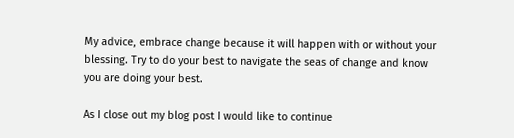My advice, embrace change because it will happen with or without your blessing. Try to do your best to navigate the seas of change and know you are doing your best.

As I close out my blog post I would like to continue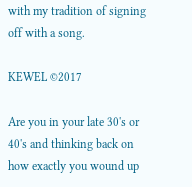with my tradition of signing off with a song.

KEWEL ©2017

Are you in your late 30's or 40's and thinking back on how exactly you wound up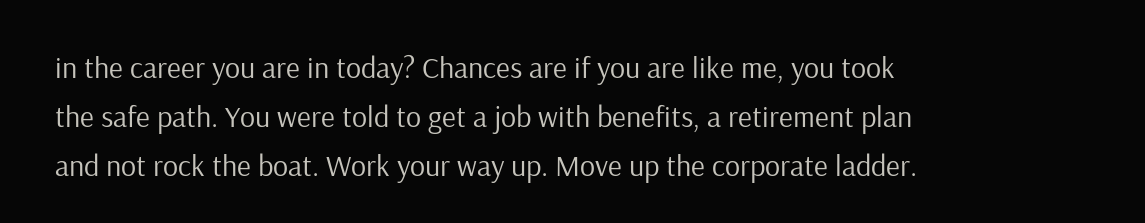in the career you are in today? Chances are if you are like me, you took the safe path. You were told to get a job with benefits, a retirement plan and not rock the boat. Work your way up. Move up the corporate ladder.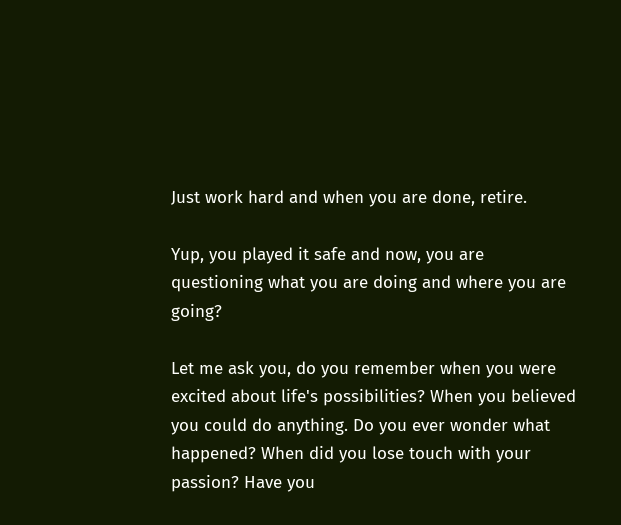Just work hard and when you are done, retire.

Yup, you played it safe and now, you are questioning what you are doing and where you are going?

Let me ask you, do you remember when you were excited about life's possibilities? When you believed you could do anything. Do you ever wonder what happened? When did you lose touch with your passion? Have you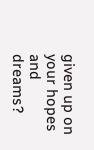given up on your hopes and dreams?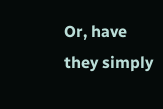Or, have they simply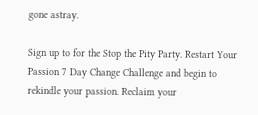gone astray.

Sign up to for the Stop the Pity Party. Restart Your Passion 7 Day Change Challenge and begin to rekindle your passion. Reclaim your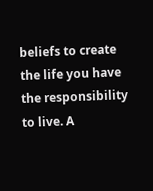beliefs to create the life you have the responsibility to live. A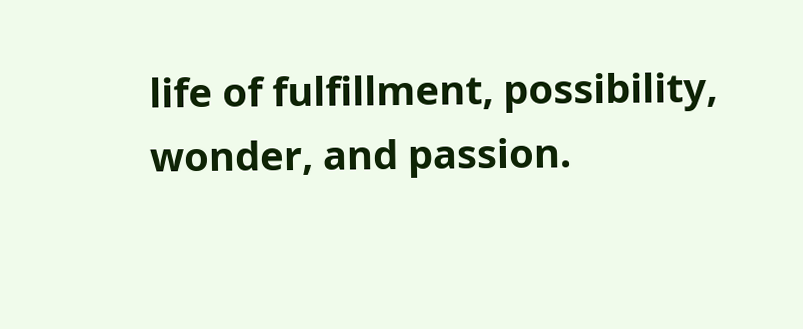life of fulfillment, possibility, wonder, and passion.